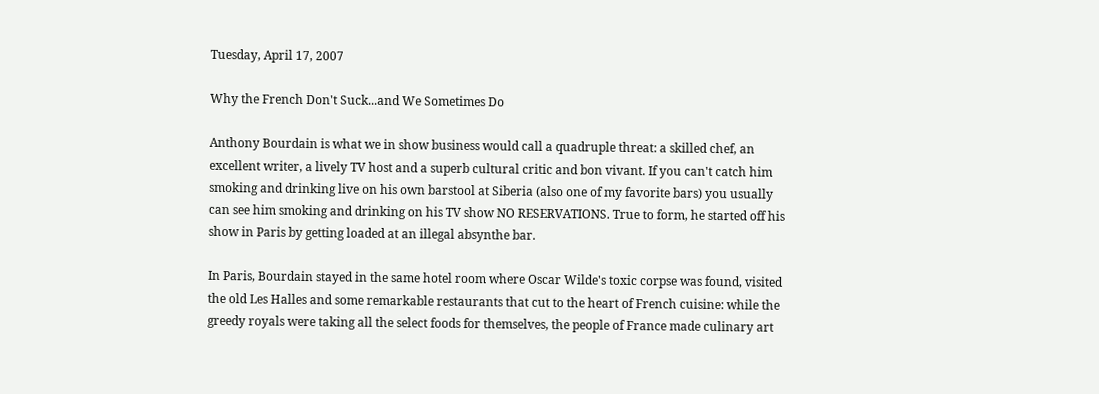Tuesday, April 17, 2007

Why the French Don't Suck...and We Sometimes Do

Anthony Bourdain is what we in show business would call a quadruple threat: a skilled chef, an excellent writer, a lively TV host and a superb cultural critic and bon vivant. If you can't catch him smoking and drinking live on his own barstool at Siberia (also one of my favorite bars) you usually can see him smoking and drinking on his TV show NO RESERVATIONS. True to form, he started off his show in Paris by getting loaded at an illegal absynthe bar.

In Paris, Bourdain stayed in the same hotel room where Oscar Wilde's toxic corpse was found, visited the old Les Halles and some remarkable restaurants that cut to the heart of French cuisine: while the greedy royals were taking all the select foods for themselves, the people of France made culinary art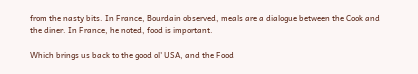from the nasty bits. In France, Bourdain observed, meals are a dialogue between the Cook and the diner. In France, he noted, food is important.

Which brings us back to the good ol' USA, and the Food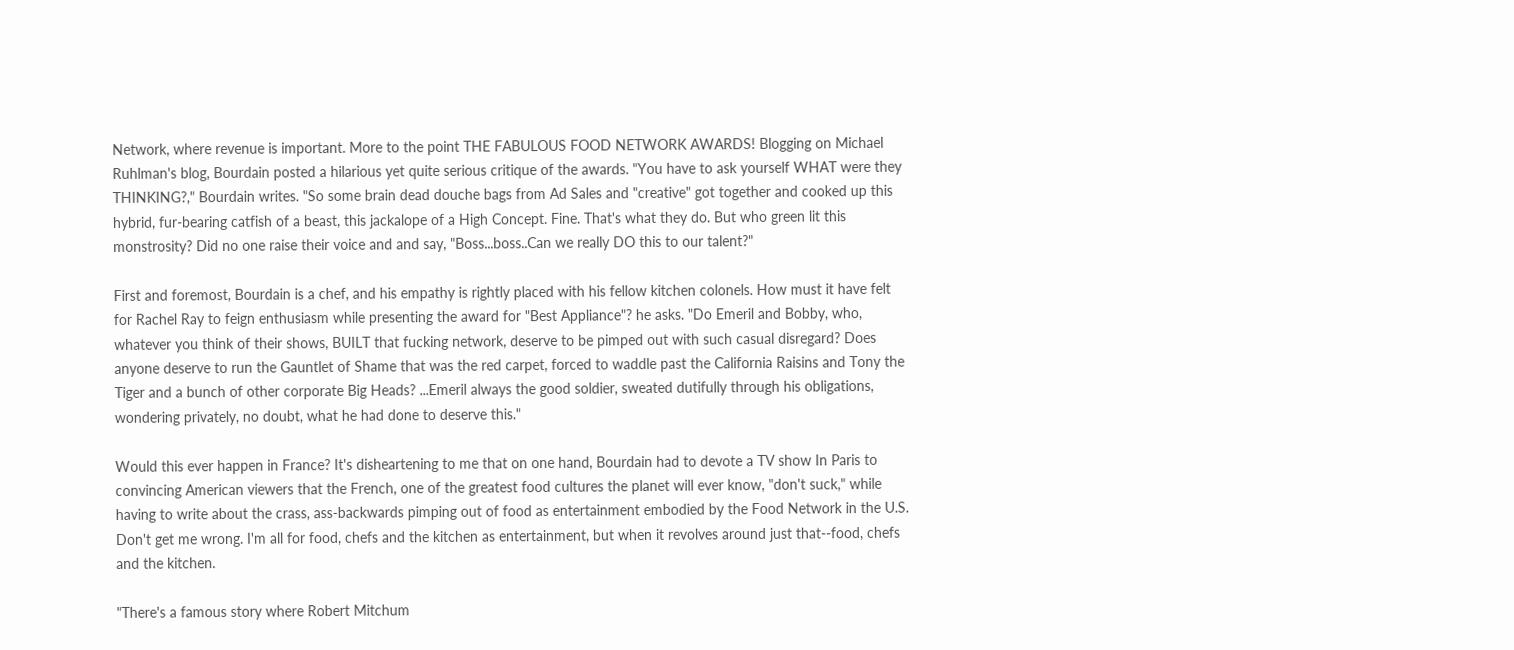Network, where revenue is important. More to the point THE FABULOUS FOOD NETWORK AWARDS! Blogging on Michael Ruhlman's blog, Bourdain posted a hilarious yet quite serious critique of the awards. "You have to ask yourself WHAT were they THINKING?," Bourdain writes. "So some brain dead douche bags from Ad Sales and "creative" got together and cooked up this hybrid, fur-bearing catfish of a beast, this jackalope of a High Concept. Fine. That's what they do. But who green lit this monstrosity? Did no one raise their voice and and say, "Boss...boss..Can we really DO this to our talent?"

First and foremost, Bourdain is a chef, and his empathy is rightly placed with his fellow kitchen colonels. How must it have felt for Rachel Ray to feign enthusiasm while presenting the award for "Best Appliance"? he asks. "Do Emeril and Bobby, who, whatever you think of their shows, BUILT that fucking network, deserve to be pimped out with such casual disregard? Does anyone deserve to run the Gauntlet of Shame that was the red carpet, forced to waddle past the California Raisins and Tony the Tiger and a bunch of other corporate Big Heads? ...Emeril always the good soldier, sweated dutifully through his obligations, wondering privately, no doubt, what he had done to deserve this."

Would this ever happen in France? It's disheartening to me that on one hand, Bourdain had to devote a TV show In Paris to convincing American viewers that the French, one of the greatest food cultures the planet will ever know, "don't suck," while having to write about the crass, ass-backwards pimping out of food as entertainment embodied by the Food Network in the U.S. Don't get me wrong. I'm all for food, chefs and the kitchen as entertainment, but when it revolves around just that--food, chefs and the kitchen.

"There's a famous story where Robert Mitchum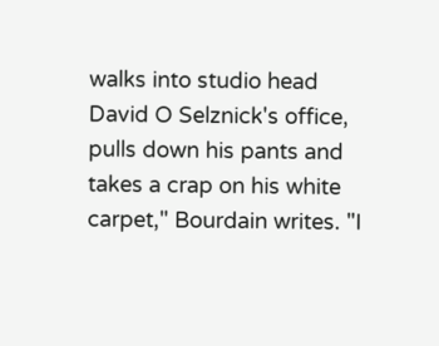walks into studio head David O Selznick's office, pulls down his pants and takes a crap on his white carpet," Bourdain writes. "I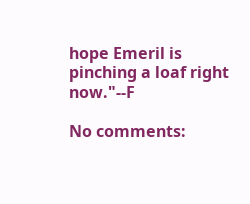hope Emeril is pinching a loaf right now."--F

No comments: